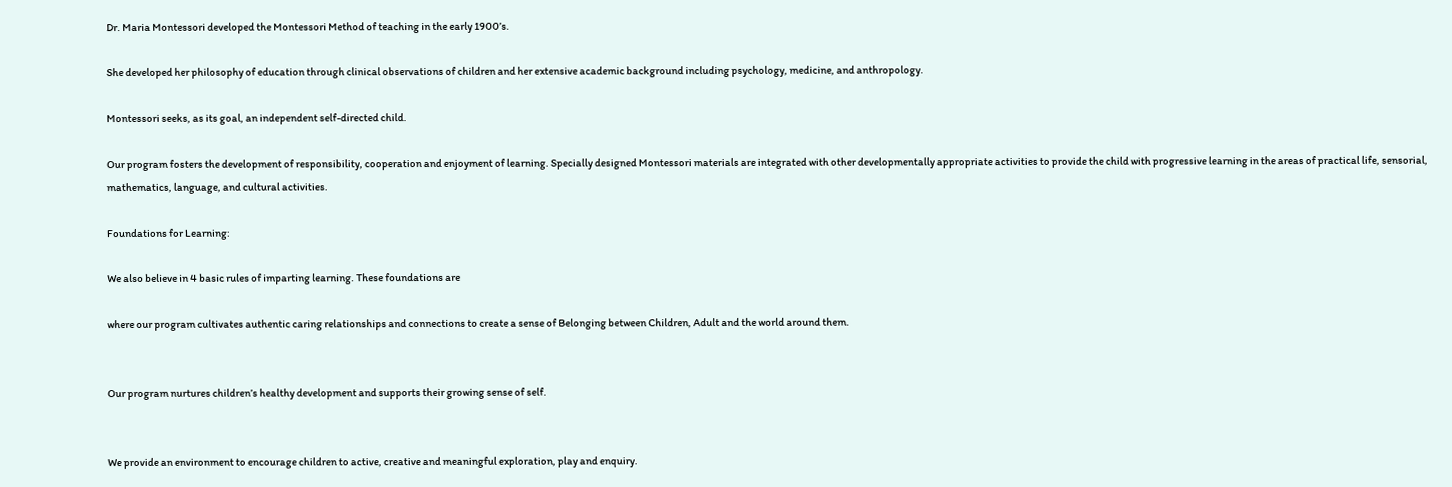Dr. Maria Montessori developed the Montessori Method of teaching in the early 1900’s.

She developed her philosophy of education through clinical observations of children and her extensive academic background including psychology, medicine, and anthropology.

Montessori seeks, as its goal, an independent self-directed child.

Our program fosters the development of responsibility, cooperation and enjoyment of learning. Specially designed Montessori materials are integrated with other developmentally appropriate activities to provide the child with progressive learning in the areas of practical life, sensorial, mathematics, language, and cultural activities.

Foundations for Learning:

We also believe in 4 basic rules of imparting learning. These foundations are

where our program cultivates authentic caring relationships and connections to create a sense of Belonging between Children, Adult and the world around them.


Our program nurtures children’s healthy development and supports their growing sense of self.


We provide an environment to encourage children to active, creative and meaningful exploration, play and enquiry.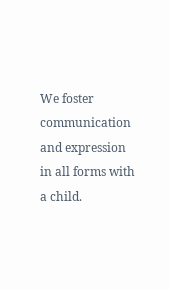We foster communication and expression in all forms with a child.